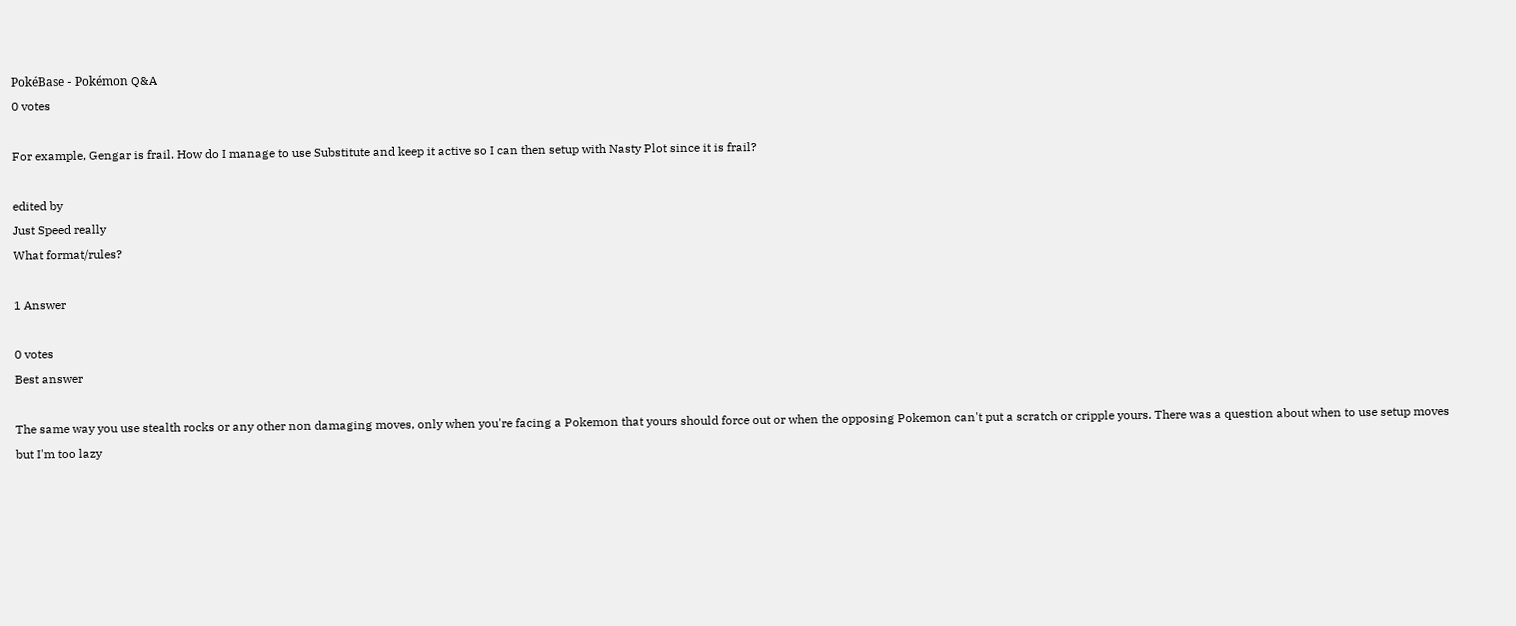PokéBase - Pokémon Q&A
0 votes

For example, Gengar is frail. How do I manage to use Substitute and keep it active so I can then setup with Nasty Plot since it is frail?

edited by
Just Speed really
What format/rules?

1 Answer

0 votes
Best answer

The same way you use stealth rocks or any other non damaging moves, only when you're facing a Pokemon that yours should force out or when the opposing Pokemon can't put a scratch or cripple yours. There was a question about when to use setup moves but I'm too lazy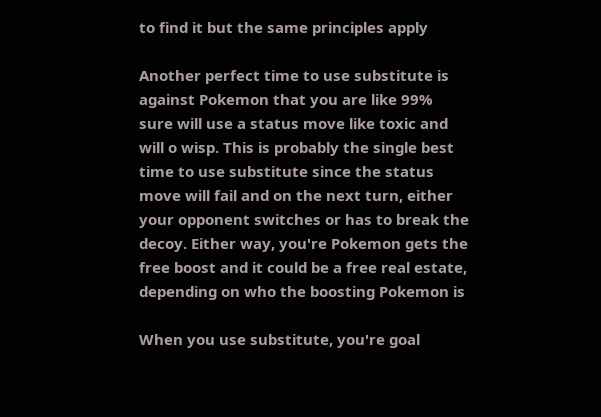to find it but the same principles apply

Another perfect time to use substitute is against Pokemon that you are like 99% sure will use a status move like toxic and will o wisp. This is probably the single best time to use substitute since the status move will fail and on the next turn, either your opponent switches or has to break the decoy. Either way, you're Pokemon gets the free boost and it could be a free real estate, depending on who the boosting Pokemon is

When you use substitute, you're goal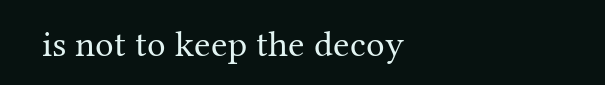is not to keep the decoy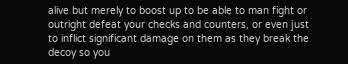alive but merely to boost up to be able to man fight or outright defeat your checks and counters, or even just to inflict significant damage on them as they break the decoy so you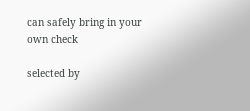can safely bring in your own check

selected by